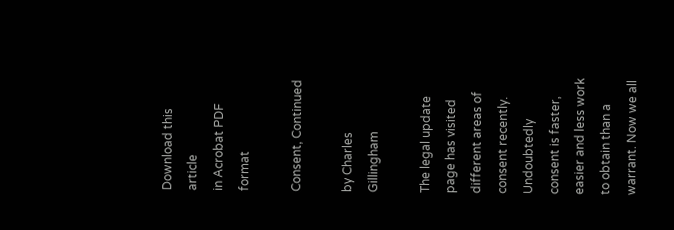Download this article
in Acrobat PDF format

Consent, Continued

by Charles Gillingham

The legal update page has visited different areas of consent recently. Undoubtedly consent is faster, easier and less work to obtain than a warrant. Now we all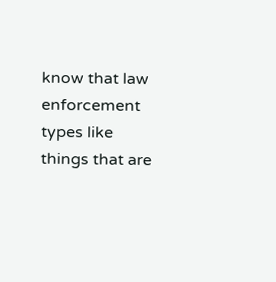know that law enforcement types like things that are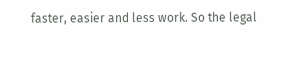faster, easier and less work. So the legal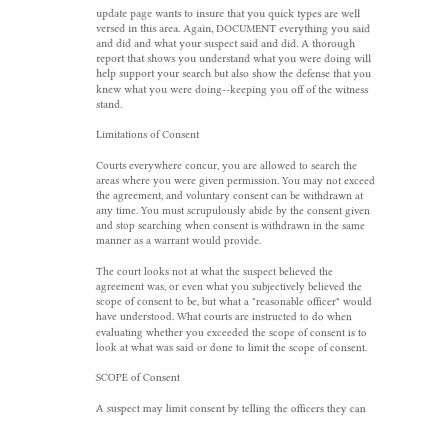update page wants to insure that you quick types are well versed in this area. Again, DOCUMENT everything you said and did and what your suspect said and did. A thorough report that shows you understand what you were doing will help support your search but also show the defense that you knew what you were doing--keeping you off of the witness stand.

Limitations of Consent

Courts everywhere concur, you are allowed to search the areas where you were given permission. You may not exceed the agreement, and voluntary consent can be withdrawn at any time. You must scrupulously abide by the consent given and stop searching when consent is withdrawn in the same manner as a warrant would provide.

The court looks not at what the suspect believed the agreement was, or even what you subjectively believed the scope of consent to be, but what a "reasonable officer" would have understood. What courts are instructed to do when evaluating whether you exceeded the scope of consent is to look at what was said or done to limit the scope of consent.

SCOPE of Consent

A suspect may limit consent by telling the officers they can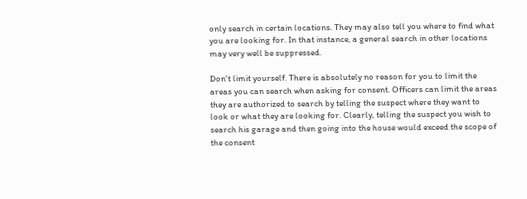only search in certain locations. They may also tell you where to find what you are looking for. In that instance, a general search in other locations may very well be suppressed.

Don't limit yourself. There is absolutely no reason for you to limit the areas you can search when asking for consent. Officers can limit the areas they are authorized to search by telling the suspect where they want to look or what they are looking for. Clearly, telling the suspect you wish to search his garage and then going into the house would exceed the scope of the consent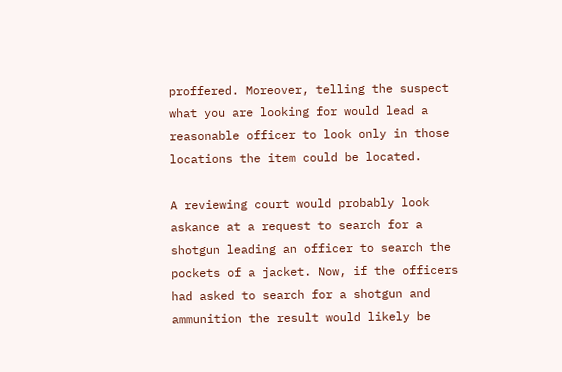proffered. Moreover, telling the suspect what you are looking for would lead a reasonable officer to look only in those locations the item could be located.

A reviewing court would probably look askance at a request to search for a shotgun leading an officer to search the pockets of a jacket. Now, if the officers had asked to search for a shotgun and ammunition the result would likely be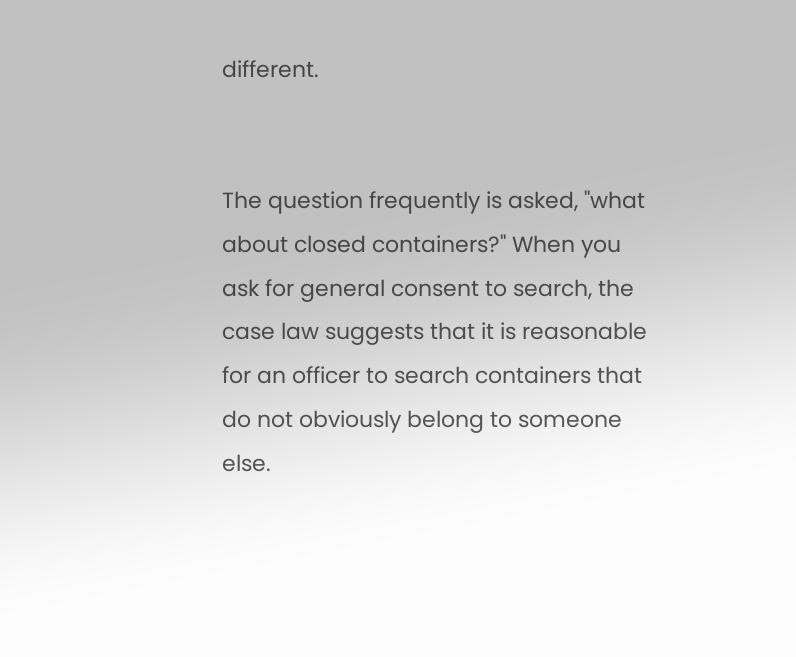different.


The question frequently is asked, "what about closed containers?" When you ask for general consent to search, the case law suggests that it is reasonable for an officer to search containers that do not obviously belong to someone else.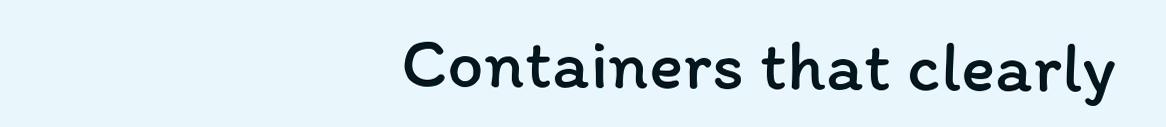Containers that clearly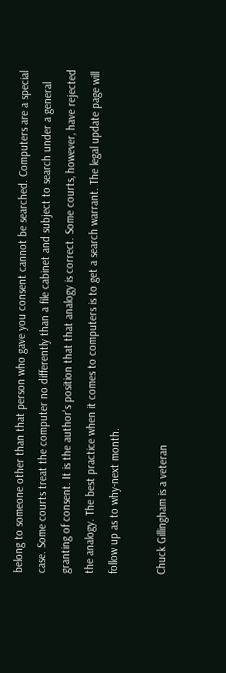belong to someone other than that person who gave you consent cannot be searched. Computers are a special case. Some courts treat the computer no differently than a file cabinet and subject to search under a general granting of consent. It is the author's position that that analogy is correct. Some courts, however, have rejected the analogy. The best practice when it comes to computers is to get a search warrant. The legal update page will follow up as to why-next month.

Chuck Gillingham is a veteran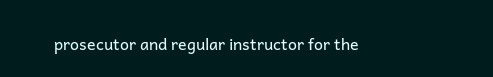prosecutor and regular instructor for the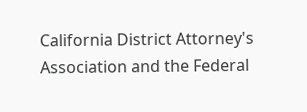California District Attorney's Association and the Federal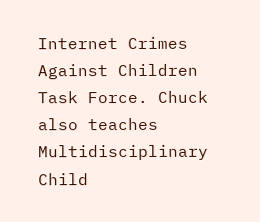Internet Crimes Against Children Task Force. Chuck also teaches Multidisciplinary Child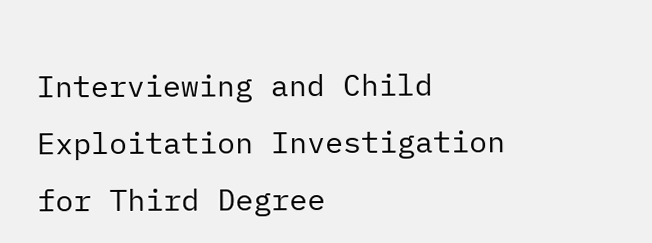Interviewing and Child Exploitation Investigation for Third Degree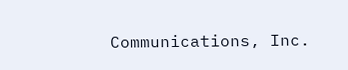Communications, Inc.